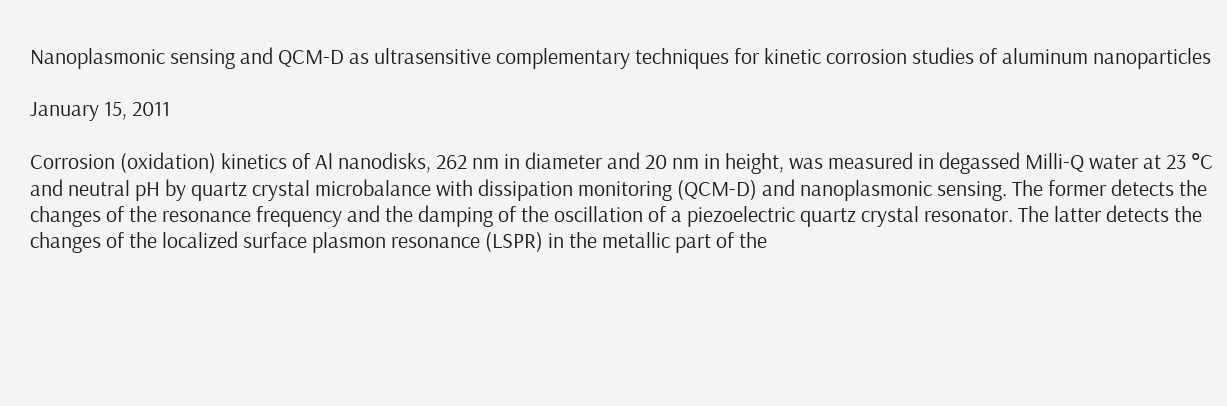Nanoplasmonic sensing and QCM-D as ultrasensitive complementary techniques for kinetic corrosion studies of aluminum nanoparticles

January 15, 2011

Corrosion (oxidation) kinetics of Al nanodisks, 262 nm in diameter and 20 nm in height, was measured in degassed Milli-Q water at 23 °C and neutral pH by quartz crystal microbalance with dissipation monitoring (QCM-D) and nanoplasmonic sensing. The former detects the changes of the resonance frequency and the damping of the oscillation of a piezoelectric quartz crystal resonator. The latter detects the changes of the localized surface plasmon resonance (LSPR) in the metallic part of the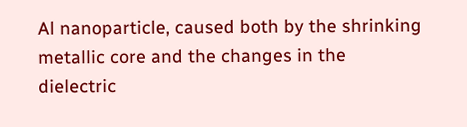Al nanoparticle, caused both by the shrinking metallic core and the changes in the dielectric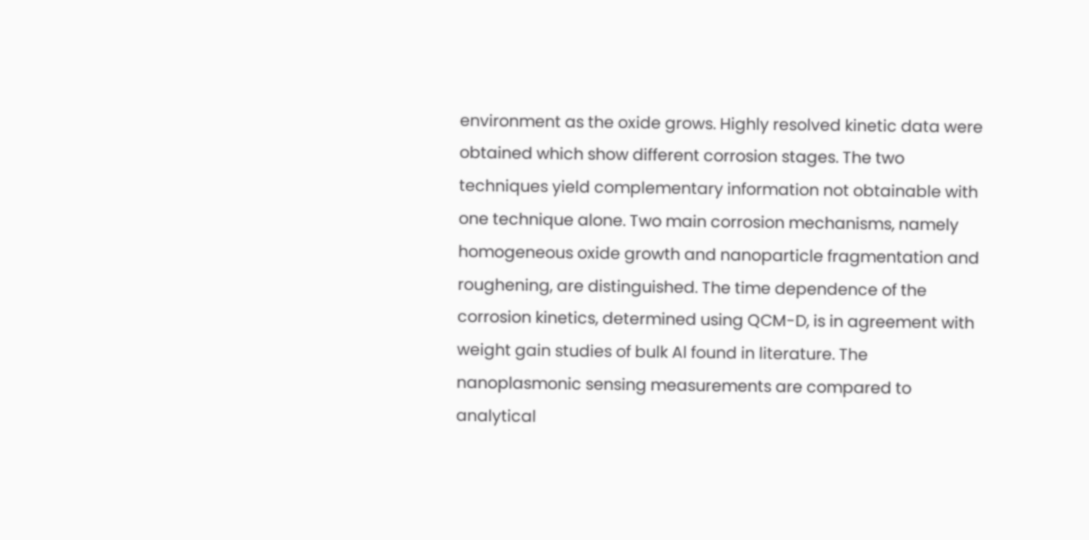environment as the oxide grows. Highly resolved kinetic data were obtained which show different corrosion stages. The two techniques yield complementary information not obtainable with one technique alone. Two main corrosion mechanisms, namely homogeneous oxide growth and nanoparticle fragmentation and roughening, are distinguished. The time dependence of the corrosion kinetics, determined using QCM-D, is in agreement with weight gain studies of bulk Al found in literature. The nanoplasmonic sensing measurements are compared to analytical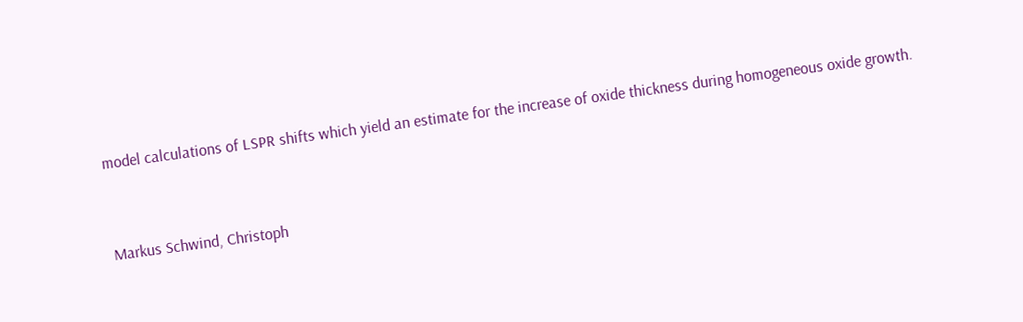model calculations of LSPR shifts which yield an estimate for the increase of oxide thickness during homogeneous oxide growth.


Markus Schwind, Christoph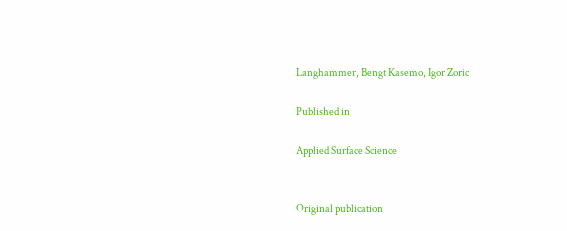Langhammer, Bengt Kasemo, Igor Zoric

Published in

Applied Surface Science


Original publication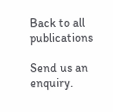Back to all publications

Send us an enquiry.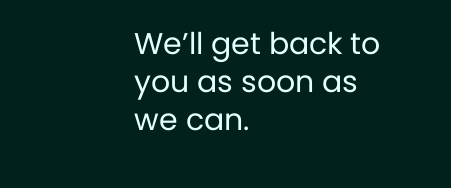We’ll get back to you as soon as we can.